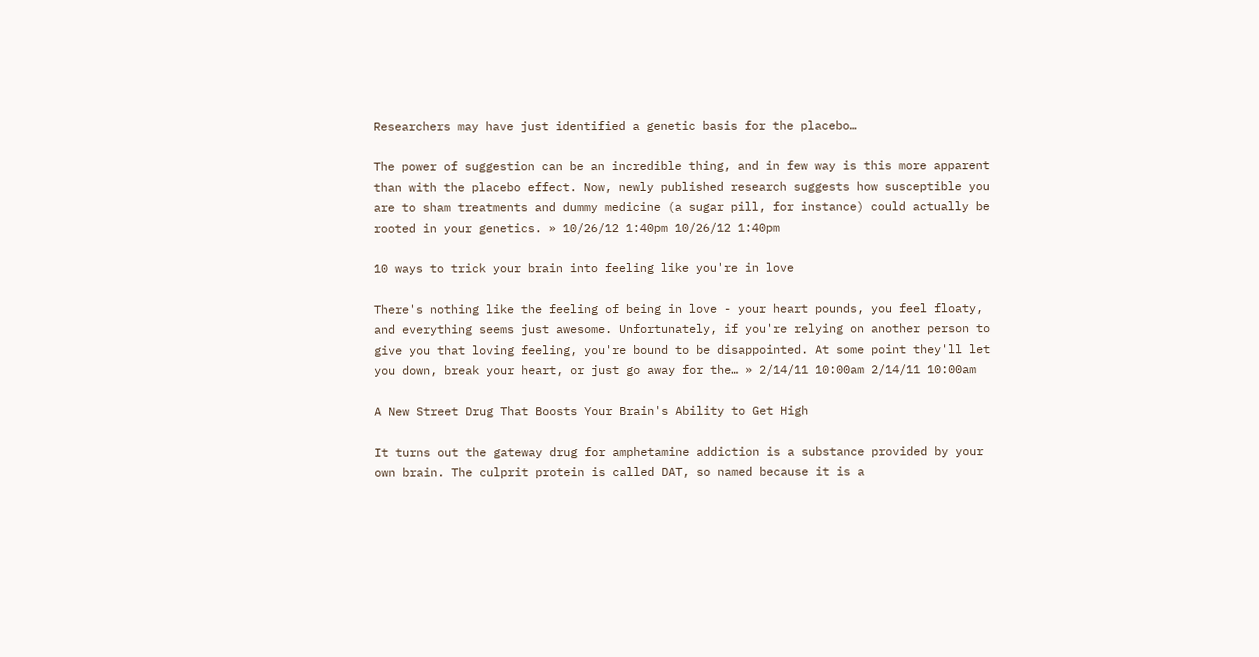Researchers may have just identified a genetic basis for the placebo…

The power of suggestion can be an incredible thing, and in few way is this more apparent than with the placebo effect. Now, newly published research suggests how susceptible you are to sham treatments and dummy medicine (a sugar pill, for instance) could actually be rooted in your genetics. » 10/26/12 1:40pm 10/26/12 1:40pm

10 ways to trick your brain into feeling like you're in love

There's nothing like the feeling of being in love - your heart pounds, you feel floaty, and everything seems just awesome. Unfortunately, if you're relying on another person to give you that loving feeling, you're bound to be disappointed. At some point they'll let you down, break your heart, or just go away for the… » 2/14/11 10:00am 2/14/11 10:00am

A New Street Drug That Boosts Your Brain's Ability to Get High

It turns out the gateway drug for amphetamine addiction is a substance provided by your own brain. The culprit protein is called DAT, so named because it is a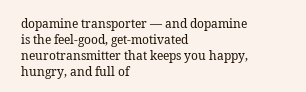dopamine transporter — and dopamine is the feel-good, get-motivated neurotransmitter that keeps you happy, hungry, and full of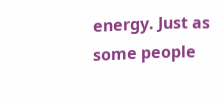energy. Just as some people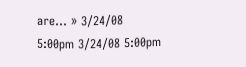are… » 3/24/08 5:00pm 3/24/08 5:00pm